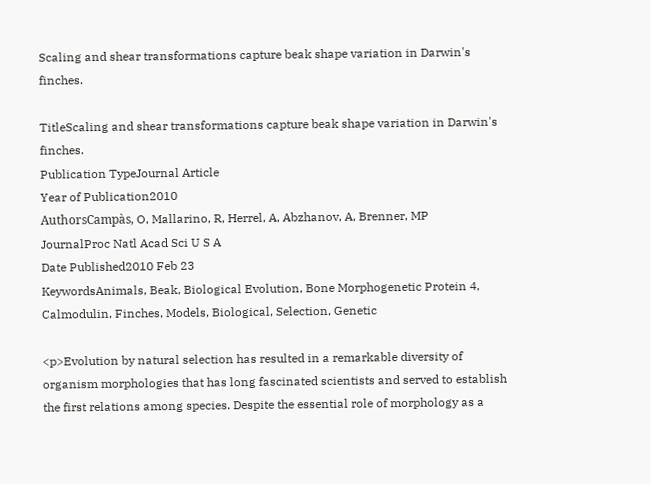Scaling and shear transformations capture beak shape variation in Darwin's finches.

TitleScaling and shear transformations capture beak shape variation in Darwin's finches.
Publication TypeJournal Article
Year of Publication2010
AuthorsCampàs, O, Mallarino, R, Herrel, A, Abzhanov, A, Brenner, MP
JournalProc Natl Acad Sci U S A
Date Published2010 Feb 23
KeywordsAnimals, Beak, Biological Evolution, Bone Morphogenetic Protein 4, Calmodulin, Finches, Models, Biological, Selection, Genetic

<p>Evolution by natural selection has resulted in a remarkable diversity of organism morphologies that has long fascinated scientists and served to establish the first relations among species. Despite the essential role of morphology as a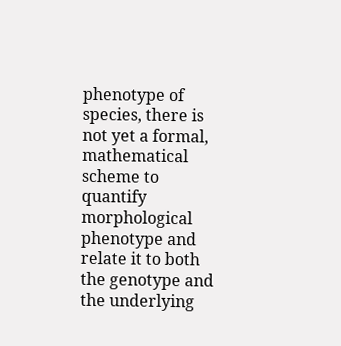phenotype of species, there is not yet a formal, mathematical scheme to quantify morphological phenotype and relate it to both the genotype and the underlying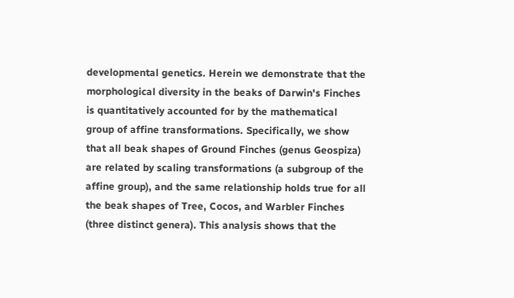developmental genetics. Herein we demonstrate that the morphological diversity in the beaks of Darwin's Finches is quantitatively accounted for by the mathematical group of affine transformations. Specifically, we show that all beak shapes of Ground Finches (genus Geospiza) are related by scaling transformations (a subgroup of the affine group), and the same relationship holds true for all the beak shapes of Tree, Cocos, and Warbler Finches (three distinct genera). This analysis shows that the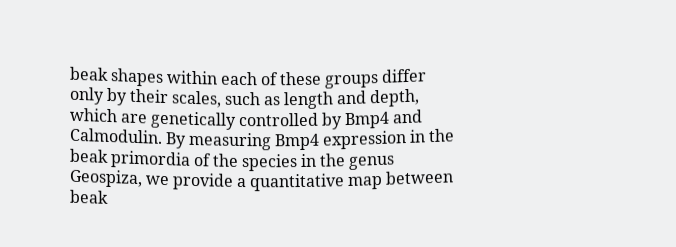beak shapes within each of these groups differ only by their scales, such as length and depth, which are genetically controlled by Bmp4 and Calmodulin. By measuring Bmp4 expression in the beak primordia of the species in the genus Geospiza, we provide a quantitative map between beak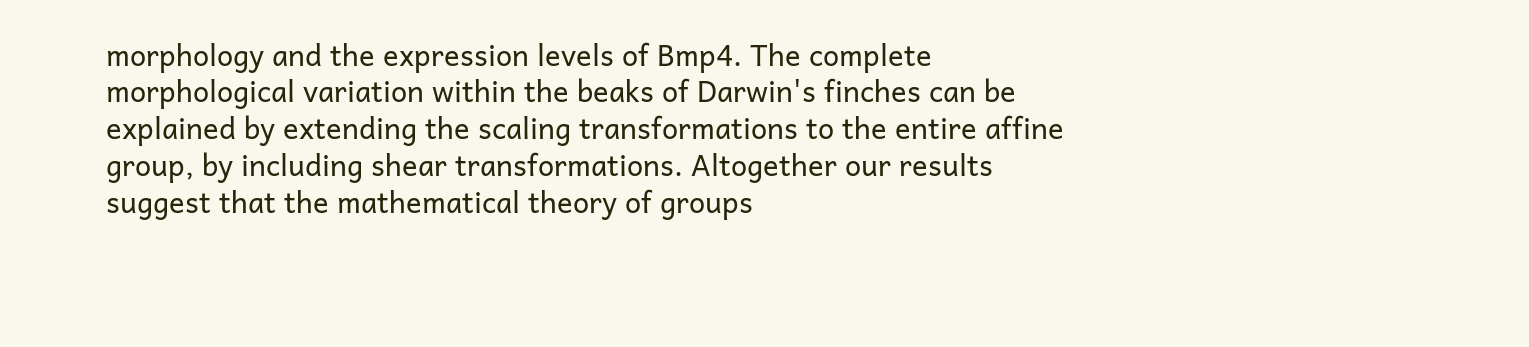morphology and the expression levels of Bmp4. The complete morphological variation within the beaks of Darwin's finches can be explained by extending the scaling transformations to the entire affine group, by including shear transformations. Altogether our results suggest that the mathematical theory of groups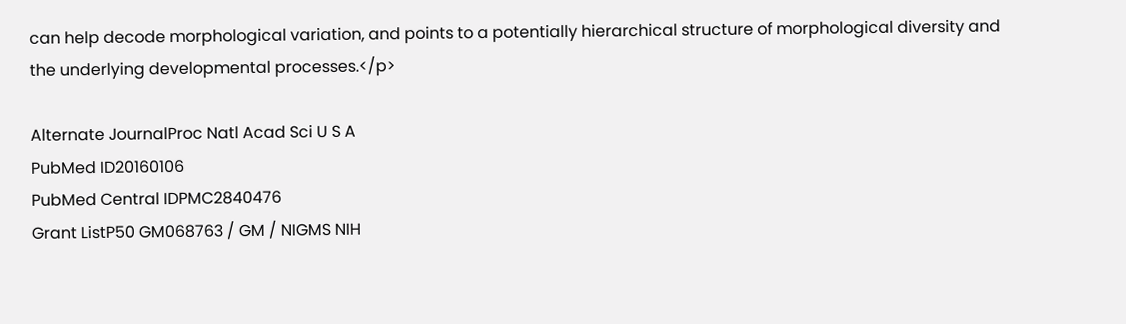can help decode morphological variation, and points to a potentially hierarchical structure of morphological diversity and the underlying developmental processes.</p>

Alternate JournalProc Natl Acad Sci U S A
PubMed ID20160106
PubMed Central IDPMC2840476
Grant ListP50 GM068763 / GM / NIGMS NIH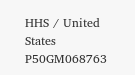HHS / United States
P50GM068763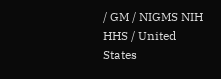/ GM / NIGMS NIH HHS / United States